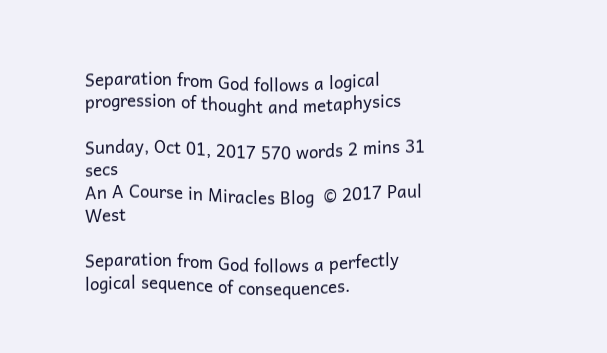Separation from God follows a logical progression of thought and metaphysics

Sunday, Oct 01, 2017 570 words 2 mins 31 secs
An A Course in Miracles Blog  © 2017 Paul West

Separation from God follows a perfectly logical sequence of consequences.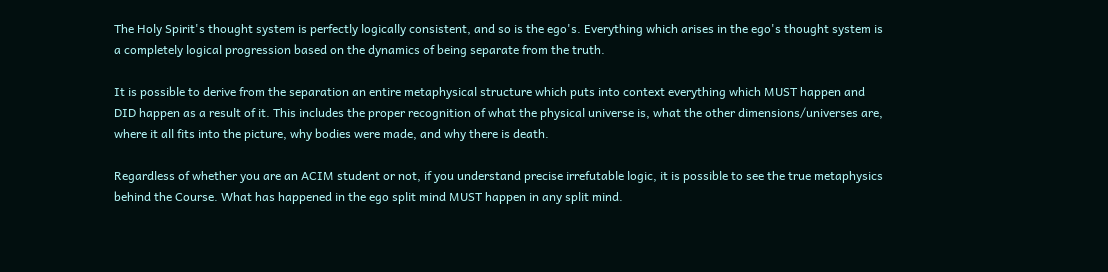The Holy Spirit's thought system is perfectly logically consistent, and so is the ego's. Everything which arises in the ego's thought system is a completely logical progression based on the dynamics of being separate from the truth.

It is possible to derive from the separation an entire metaphysical structure which puts into context everything which MUST happen and DID happen as a result of it. This includes the proper recognition of what the physical universe is, what the other dimensions/universes are, where it all fits into the picture, why bodies were made, and why there is death.

Regardless of whether you are an ACIM student or not, if you understand precise irrefutable logic, it is possible to see the true metaphysics behind the Course. What has happened in the ego split mind MUST happen in any split mind.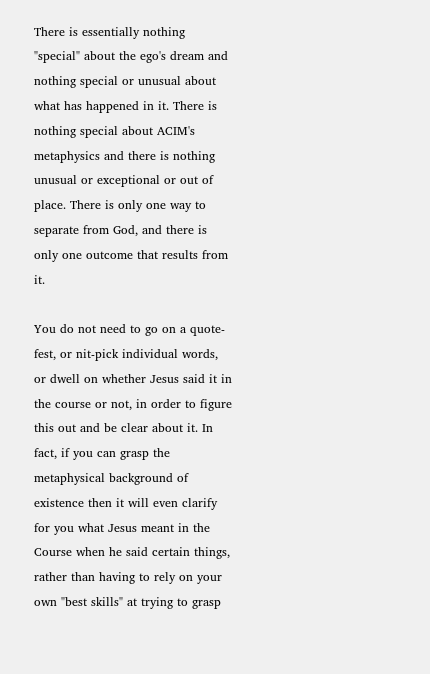There is essentially nothing "special" about the ego's dream and nothing special or unusual about what has happened in it. There is nothing special about ACIM's metaphysics and there is nothing unusual or exceptional or out of place. There is only one way to separate from God, and there is only one outcome that results from it.

You do not need to go on a quote-fest, or nit-pick individual words, or dwell on whether Jesus said it in the course or not, in order to figure this out and be clear about it. In fact, if you can grasp the metaphysical background of existence then it will even clarify for you what Jesus meant in the Course when he said certain things, rather than having to rely on your own "best skills" at trying to grasp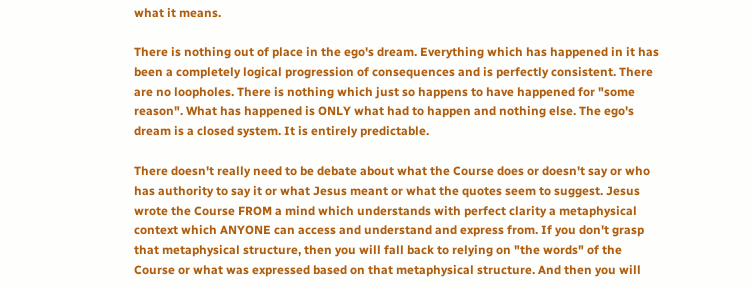what it means.

There is nothing out of place in the ego's dream. Everything which has happened in it has been a completely logical progression of consequences and is perfectly consistent. There are no loopholes. There is nothing which just so happens to have happened for "some reason". What has happened is ONLY what had to happen and nothing else. The ego's dream is a closed system. It is entirely predictable.

There doesn't really need to be debate about what the Course does or doesn't say or who has authority to say it or what Jesus meant or what the quotes seem to suggest. Jesus wrote the Course FROM a mind which understands with perfect clarity a metaphysical context which ANYONE can access and understand and express from. If you don't grasp that metaphysical structure, then you will fall back to relying on "the words" of the Course or what was expressed based on that metaphysical structure. And then you will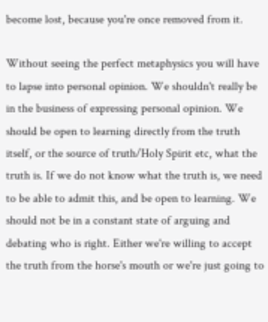become lost, because you're once removed from it.

Without seeing the perfect metaphysics you will have to lapse into personal opinion. We shouldn't really be in the business of expressing personal opinion. We should be open to learning directly from the truth itself, or the source of truth/Holy Spirit etc, what the truth is. If we do not know what the truth is, we need to be able to admit this, and be open to learning. We should not be in a constant state of arguing and debating who is right. Either we're willing to accept the truth from the horse's mouth or we're just going to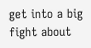get into a big fight about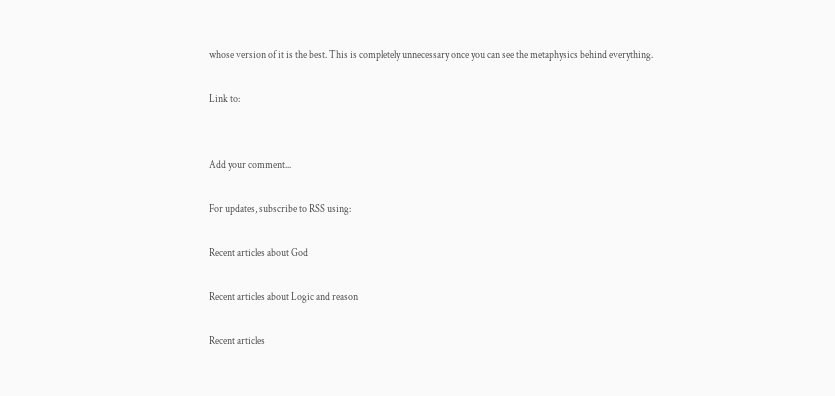whose version of it is the best. This is completely unnecessary once you can see the metaphysics behind everything.

Link to:


Add your comment...

For updates, subscribe to RSS using:

Recent articles about God

Recent articles about Logic and reason

Recent articles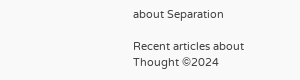about Separation

Recent articles about Thought ©2024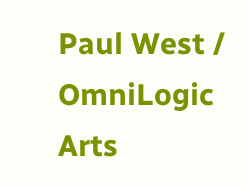Paul West / OmniLogic Arts